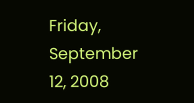Friday, September 12, 2008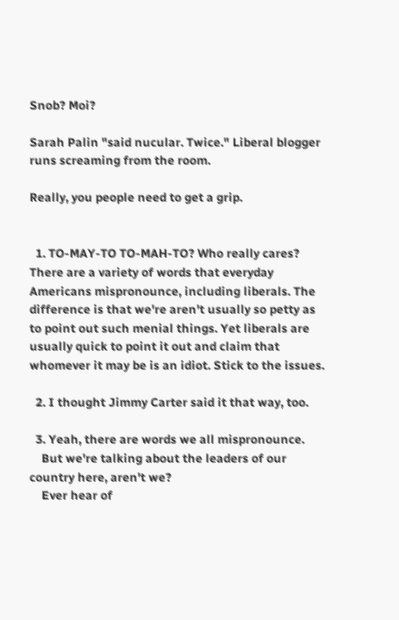Snob? Moi?

Sarah Palin "said nucular. Twice." Liberal blogger runs screaming from the room.

Really, you people need to get a grip.


  1. TO-MAY-TO TO-MAH-TO? Who really cares? There are a variety of words that everyday Americans mispronounce, including liberals. The difference is that we're aren't usually so petty as to point out such menial things. Yet liberals are usually quick to point it out and claim that whomever it may be is an idiot. Stick to the issues.

  2. I thought Jimmy Carter said it that way, too.

  3. Yeah, there are words we all mispronounce.
    But we're talking about the leaders of our country here, aren't we?
    Ever hear of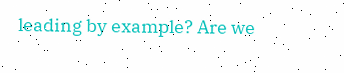leading by example? Are we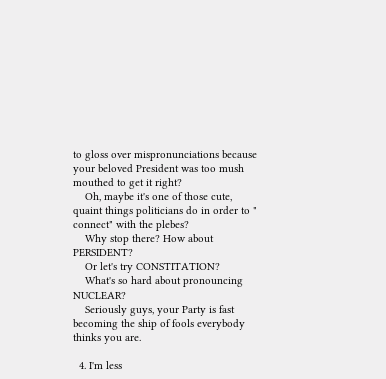to gloss over mispronunciations because your beloved President was too mush mouthed to get it right?
    Oh, maybe it's one of those cute, quaint things politicians do in order to " connect" with the plebes?
    Why stop there? How about PERSIDENT?
    Or let's try CONSTITATION?
    What's so hard about pronouncing NUCLEAR?
    Seriously guys, your Party is fast becoming the ship of fools everybody thinks you are.

  4. I'm less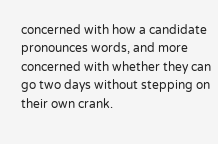concerned with how a candidate pronounces words, and more concerned with whether they can go two days without stepping on their own crank.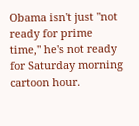Obama isn't just "not ready for prime time," he's not ready for Saturday morning cartoon hour.